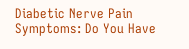Diabetic Nerve Pain Symptoms: Do You Have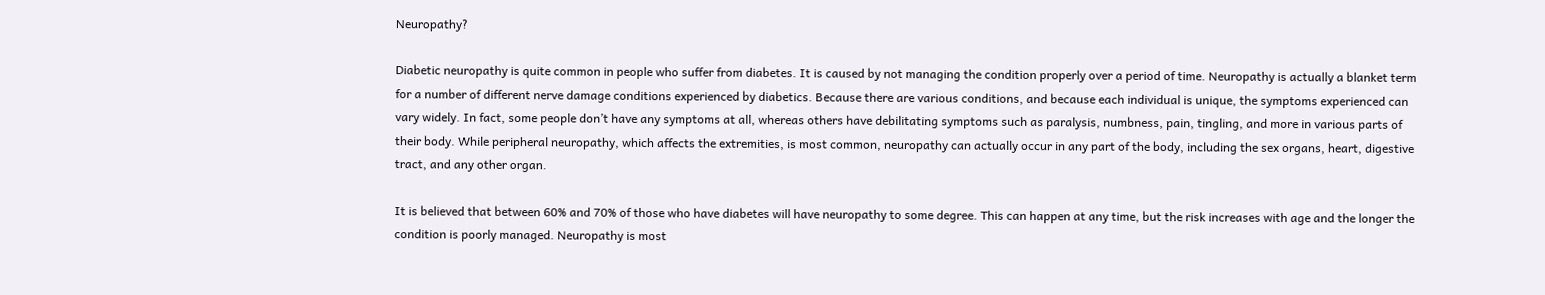Neuropathy?

Diabetic neuropathy is quite common in people who suffer from diabetes. It is caused by not managing the condition properly over a period of time. Neuropathy is actually a blanket term for a number of different nerve damage conditions experienced by diabetics. Because there are various conditions, and because each individual is unique, the symptoms experienced can vary widely. In fact, some people don’t have any symptoms at all, whereas others have debilitating symptoms such as paralysis, numbness, pain, tingling, and more in various parts of their body. While peripheral neuropathy, which affects the extremities, is most common, neuropathy can actually occur in any part of the body, including the sex organs, heart, digestive tract, and any other organ.

It is believed that between 60% and 70% of those who have diabetes will have neuropathy to some degree. This can happen at any time, but the risk increases with age and the longer the condition is poorly managed. Neuropathy is most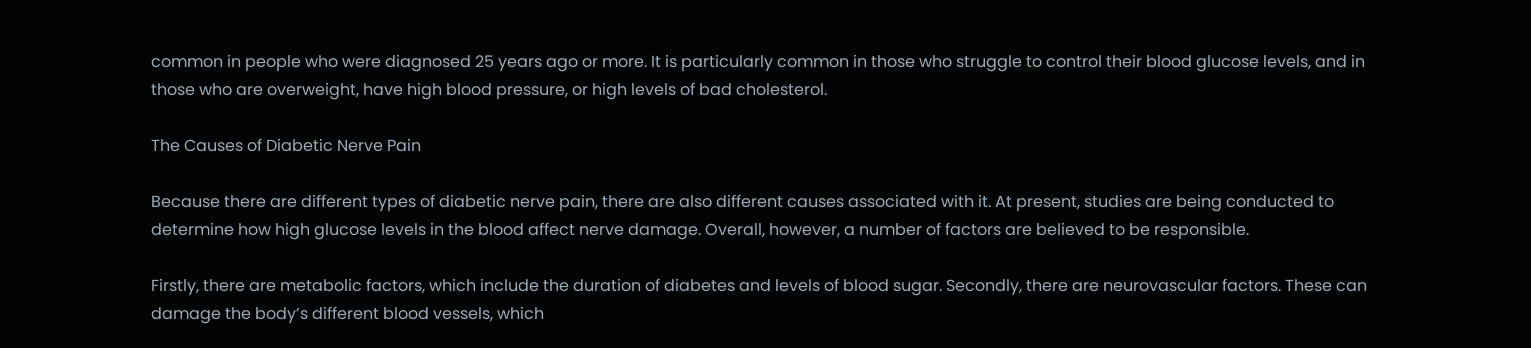common in people who were diagnosed 25 years ago or more. It is particularly common in those who struggle to control their blood glucose levels, and in those who are overweight, have high blood pressure, or high levels of bad cholesterol.

The Causes of Diabetic Nerve Pain

Because there are different types of diabetic nerve pain, there are also different causes associated with it. At present, studies are being conducted to determine how high glucose levels in the blood affect nerve damage. Overall, however, a number of factors are believed to be responsible.

Firstly, there are metabolic factors, which include the duration of diabetes and levels of blood sugar. Secondly, there are neurovascular factors. These can damage the body’s different blood vessels, which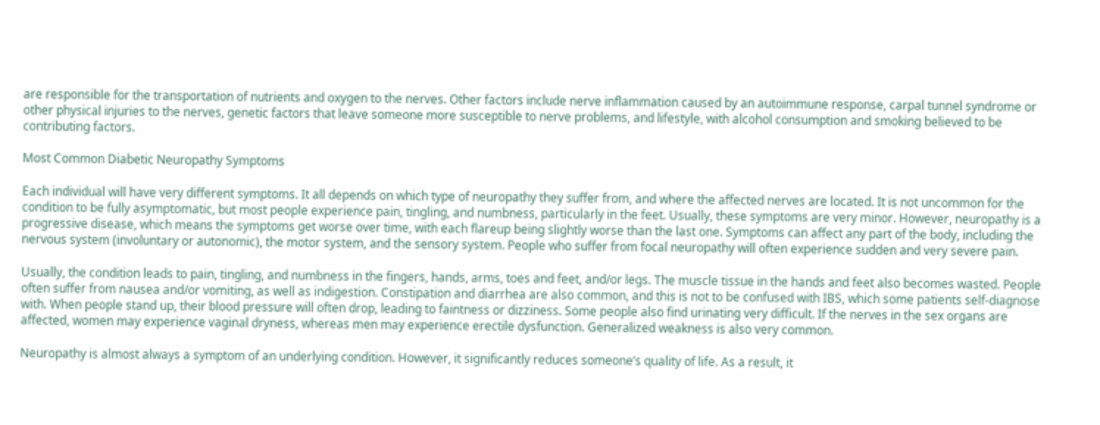are responsible for the transportation of nutrients and oxygen to the nerves. Other factors include nerve inflammation caused by an autoimmune response, carpal tunnel syndrome or other physical injuries to the nerves, genetic factors that leave someone more susceptible to nerve problems, and lifestyle, with alcohol consumption and smoking believed to be contributing factors.

Most Common Diabetic Neuropathy Symptoms

Each individual will have very different symptoms. It all depends on which type of neuropathy they suffer from, and where the affected nerves are located. It is not uncommon for the condition to be fully asymptomatic, but most people experience pain, tingling, and numbness, particularly in the feet. Usually, these symptoms are very minor. However, neuropathy is a progressive disease, which means the symptoms get worse over time, with each flareup being slightly worse than the last one. Symptoms can affect any part of the body, including the nervous system (involuntary or autonomic), the motor system, and the sensory system. People who suffer from focal neuropathy will often experience sudden and very severe pain.

Usually, the condition leads to pain, tingling, and numbness in the fingers, hands, arms, toes and feet, and/or legs. The muscle tissue in the hands and feet also becomes wasted. People often suffer from nausea and/or vomiting, as well as indigestion. Constipation and diarrhea are also common, and this is not to be confused with IBS, which some patients self-diagnose with. When people stand up, their blood pressure will often drop, leading to faintness or dizziness. Some people also find urinating very difficult. If the nerves in the sex organs are affected, women may experience vaginal dryness, whereas men may experience erectile dysfunction. Generalized weakness is also very common.

Neuropathy is almost always a symptom of an underlying condition. However, it significantly reduces someone’s quality of life. As a result, it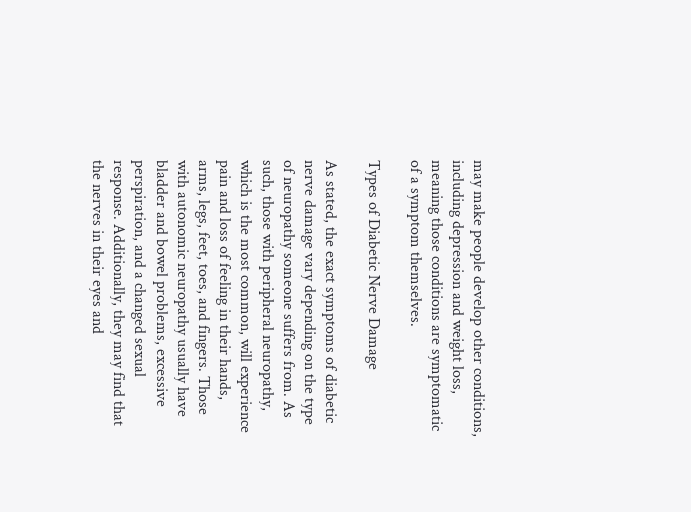may make people develop other conditions, including depression and weight loss, meaning those conditions are symptomatic of a symptom themselves.

Types of Diabetic Nerve Damage

As stated, the exact symptoms of diabetic nerve damage vary depending on the type of neuropathy someone suffers from. As such, those with peripheral neuropathy, which is the most common, will experience pain and loss of feeling in their hands, arms, legs, feet, toes, and fingers. Those with autonomic neuropathy usually have bladder and bowel problems, excessive perspiration, and a changed sexual response. Additionally, they may find that the nerves in their eyes and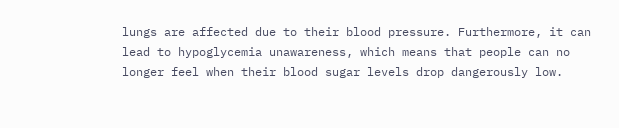lungs are affected due to their blood pressure. Furthermore, it can lead to hypoglycemia unawareness, which means that people can no longer feel when their blood sugar levels drop dangerously low.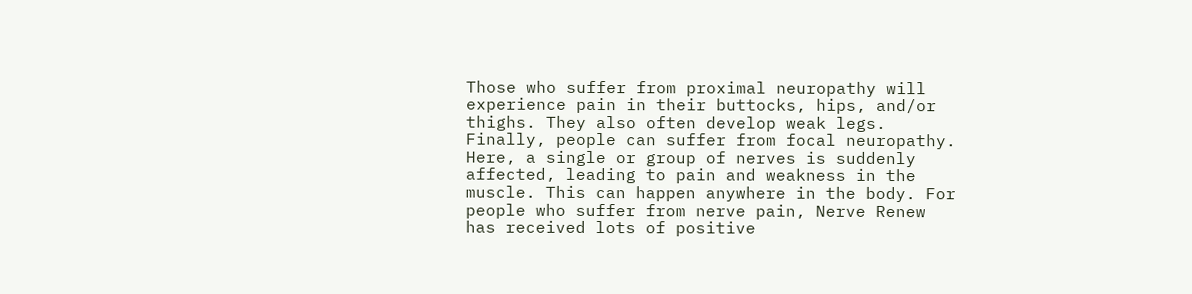Those who suffer from proximal neuropathy will experience pain in their buttocks, hips, and/or thighs. They also often develop weak legs. Finally, people can suffer from focal neuropathy. Here, a single or group of nerves is suddenly affected, leading to pain and weakness in the muscle. This can happen anywhere in the body. For people who suffer from nerve pain, Nerve Renew has received lots of positive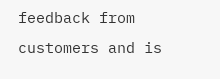feedback from customers and is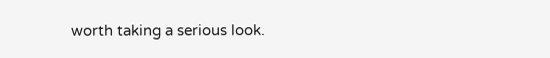worth taking a serious look.